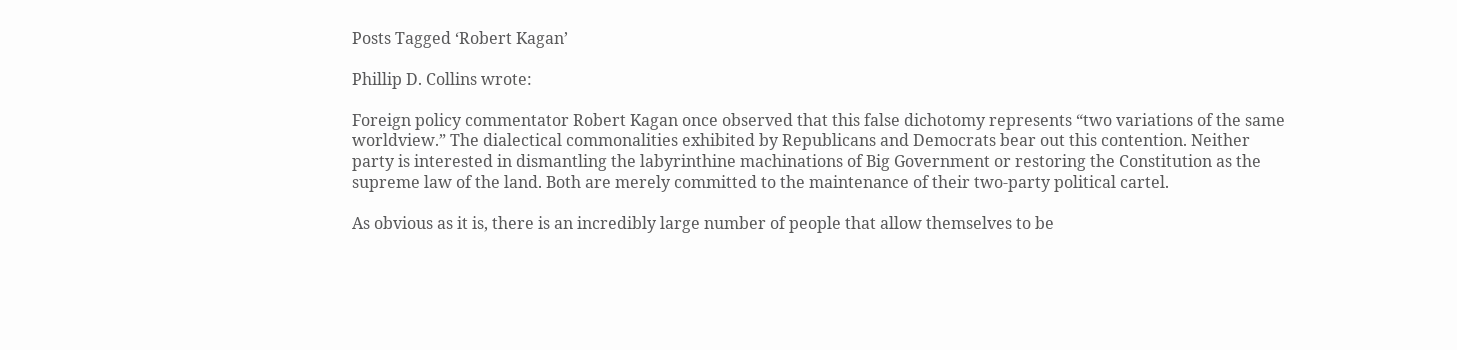Posts Tagged ‘Robert Kagan’

Phillip D. Collins wrote:

Foreign policy commentator Robert Kagan once observed that this false dichotomy represents “two variations of the same worldview.” The dialectical commonalities exhibited by Republicans and Democrats bear out this contention. Neither party is interested in dismantling the labyrinthine machinations of Big Government or restoring the Constitution as the supreme law of the land. Both are merely committed to the maintenance of their two-party political cartel.

As obvious as it is, there is an incredibly large number of people that allow themselves to be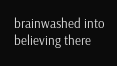brainwashed into believing there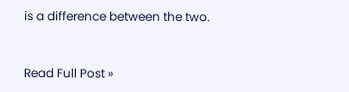is a difference between the two.


Read Full Post »